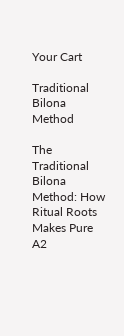Your Cart

Traditional Bilona Method

The Traditional Bilona Method: How Ritual Roots Makes Pure A2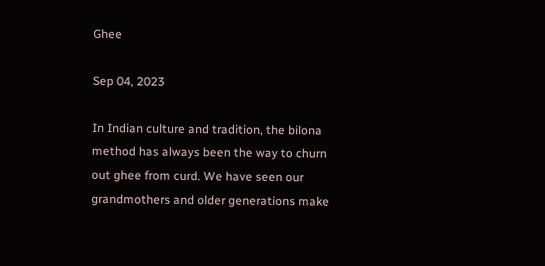Ghee

Sep 04, 2023

In Indian culture and tradition, the bilona method has always been the way to churn out ghee from curd. We have seen our grandmothers and older generations make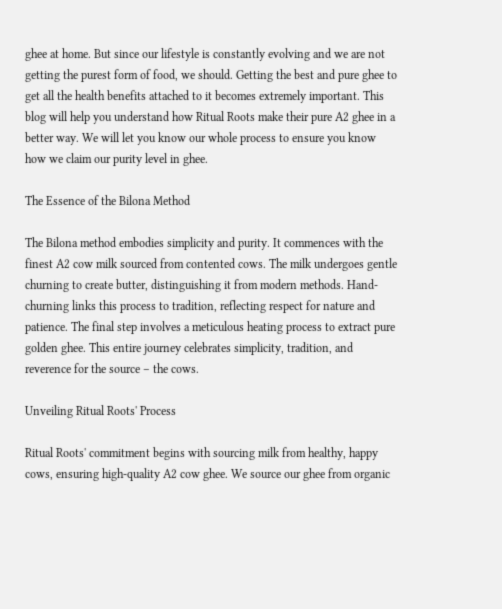ghee at home. But since our lifestyle is constantly evolving and we are not getting the purest form of food, we should. Getting the best and pure ghee to get all the health benefits attached to it becomes extremely important. This blog will help you understand how Ritual Roots make their pure A2 ghee in a better way. We will let you know our whole process to ensure you know how we claim our purity level in ghee.

The Essence of the Bilona Method

The Bilona method embodies simplicity and purity. It commences with the finest A2 cow milk sourced from contented cows. The milk undergoes gentle churning to create butter, distinguishing it from modern methods. Hand-churning links this process to tradition, reflecting respect for nature and patience. The final step involves a meticulous heating process to extract pure golden ghee. This entire journey celebrates simplicity, tradition, and reverence for the source – the cows.

Unveiling Ritual Roots' Process

Ritual Roots' commitment begins with sourcing milk from healthy, happy cows, ensuring high-quality A2 cow ghee. We source our ghee from organic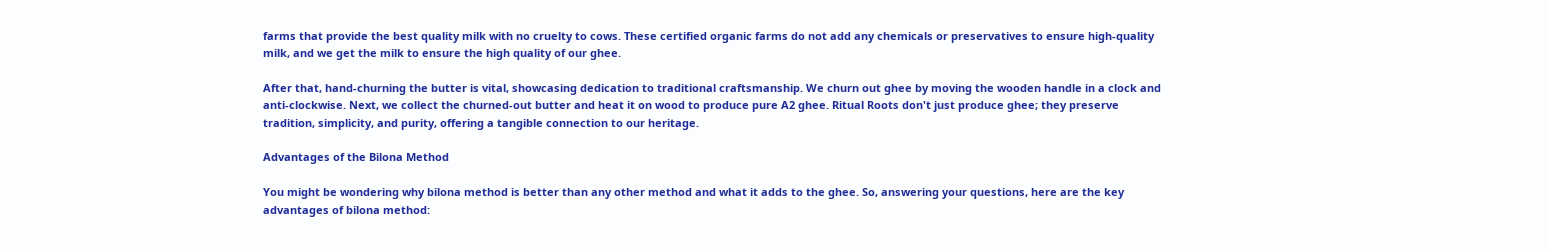farms that provide the best quality milk with no cruelty to cows. These certified organic farms do not add any chemicals or preservatives to ensure high-quality milk, and we get the milk to ensure the high quality of our ghee.

After that, hand-churning the butter is vital, showcasing dedication to traditional craftsmanship. We churn out ghee by moving the wooden handle in a clock and anti-clockwise. Next, we collect the churned-out butter and heat it on wood to produce pure A2 ghee. Ritual Roots don't just produce ghee; they preserve tradition, simplicity, and purity, offering a tangible connection to our heritage.

Advantages of the Bilona Method

You might be wondering why bilona method is better than any other method and what it adds to the ghee. So, answering your questions, here are the key advantages of bilona method: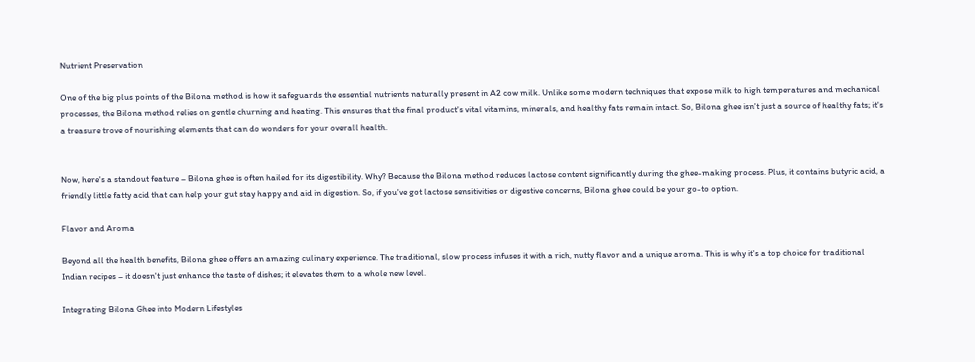Nutrient Preservation

One of the big plus points of the Bilona method is how it safeguards the essential nutrients naturally present in A2 cow milk. Unlike some modern techniques that expose milk to high temperatures and mechanical processes, the Bilona method relies on gentle churning and heating. This ensures that the final product's vital vitamins, minerals, and healthy fats remain intact. So, Bilona ghee isn't just a source of healthy fats; it's a treasure trove of nourishing elements that can do wonders for your overall health.


Now, here's a standout feature – Bilona ghee is often hailed for its digestibility. Why? Because the Bilona method reduces lactose content significantly during the ghee-making process. Plus, it contains butyric acid, a friendly little fatty acid that can help your gut stay happy and aid in digestion. So, if you've got lactose sensitivities or digestive concerns, Bilona ghee could be your go-to option.

Flavor and Aroma

Beyond all the health benefits, Bilona ghee offers an amazing culinary experience. The traditional, slow process infuses it with a rich, nutty flavor and a unique aroma. This is why it's a top choice for traditional Indian recipes – it doesn't just enhance the taste of dishes; it elevates them to a whole new level.

Integrating Bilona Ghee into Modern Lifestyles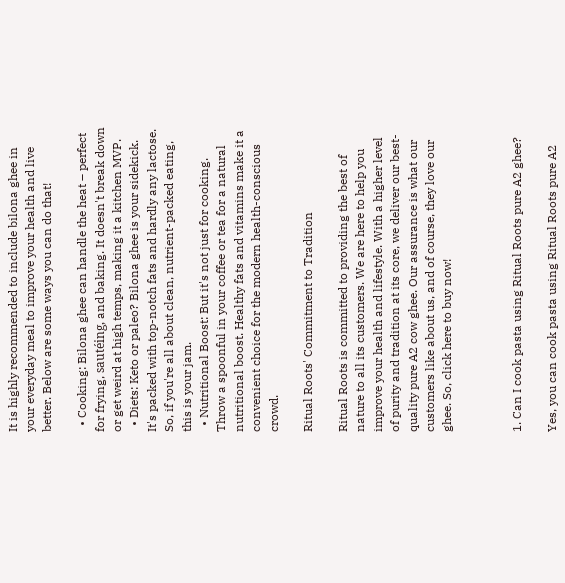It is highly recommended to include bilona ghee in your everyday meal to improve your health and live better. Below are some ways you can do that!

  • Cooking: Bilona ghee can handle the heat – perfect for frying, sautéing, and baking. It doesn't break down or get weird at high temps, making it a kitchen MVP.
  • Diets: Keto or paleo? Bilona ghee is your sidekick. It's packed with top-notch fats and hardly any lactose. So, if you're all about clean, nutrient-packed eating, this is your jam.
  • Nutritional Boost: But it's not just for cooking. Throw a spoonful in your coffee or tea for a natural nutritional boost. Healthy fats and vitamins make it a convenient choice for the modern health-conscious crowd.

Ritual Roots' Commitment to Tradition

Ritual Roots is committed to providing the best of nature to all its customers. We are here to help you improve your health and lifestyle. With a higher level of purity and tradition at its core, we deliver our best-quality pure A2 cow ghee. Our assurance is what our customers like about us, and of course, they love our ghee. So, click here to buy now!



1. Can I cook pasta using Ritual Roots pure A2 ghee?

Yes, you can cook pasta using Ritual Roots pure A2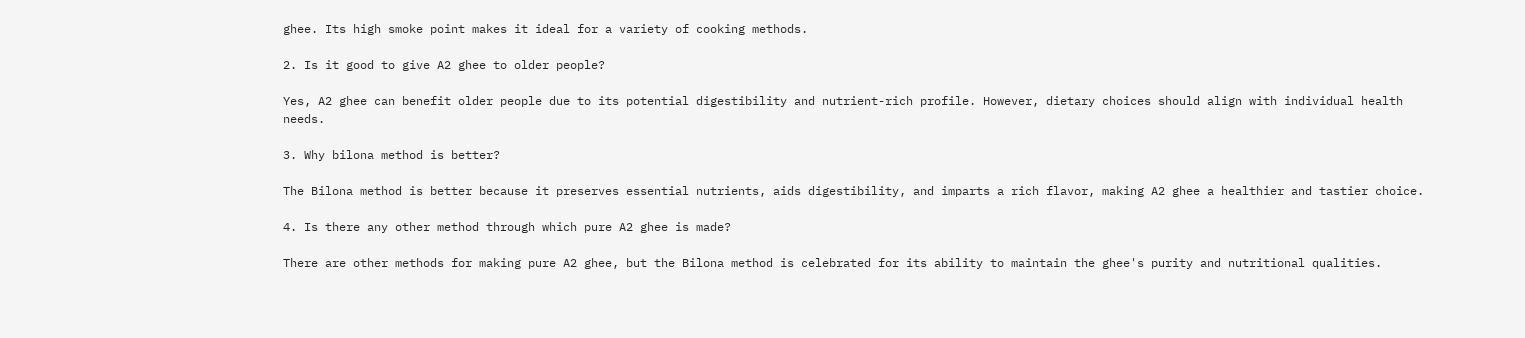ghee. Its high smoke point makes it ideal for a variety of cooking methods.

2. Is it good to give A2 ghee to older people?

Yes, A2 ghee can benefit older people due to its potential digestibility and nutrient-rich profile. However, dietary choices should align with individual health needs.

3. Why bilona method is better?

The Bilona method is better because it preserves essential nutrients, aids digestibility, and imparts a rich flavor, making A2 ghee a healthier and tastier choice.

4. Is there any other method through which pure A2 ghee is made?

There are other methods for making pure A2 ghee, but the Bilona method is celebrated for its ability to maintain the ghee's purity and nutritional qualities.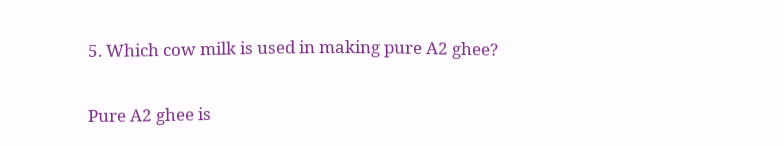5. Which cow milk is used in making pure A2 ghee?

Pure A2 ghee is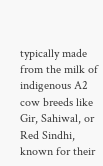typically made from the milk of indigenous A2 cow breeds like Gir, Sahiwal, or Red Sindhi, known for their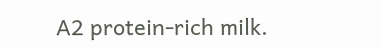A2 protein-rich milk.